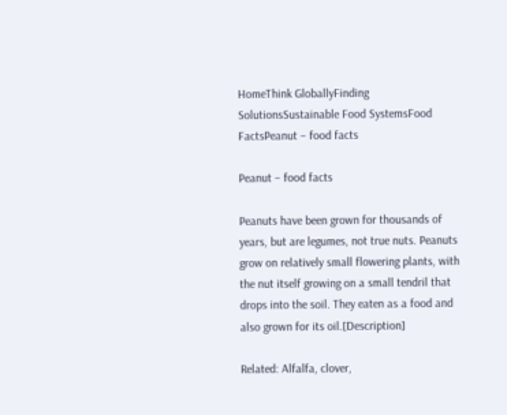HomeThink GloballyFinding SolutionsSustainable Food SystemsFood FactsPeanut – food facts

Peanut – food facts

Peanuts have been grown for thousands of years, but are legumes, not true nuts. Peanuts grow on relatively small flowering plants, with the nut itself growing on a small tendril that drops into the soil. They eaten as a food and also grown for its oil.[Description]

Related: Alfalfa, clover,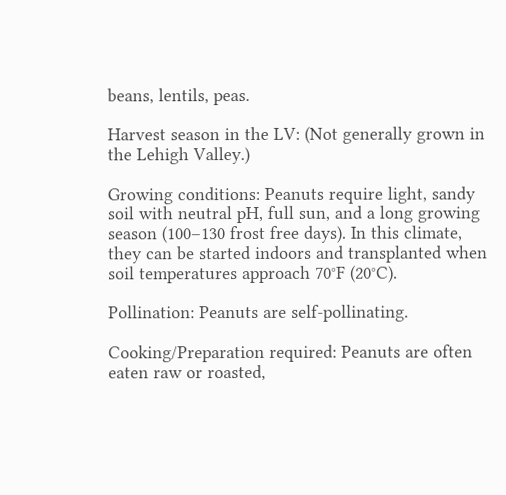beans, lentils, peas.

Harvest season in the LV: (Not generally grown in the Lehigh Valley.)

Growing conditions: Peanuts require light, sandy soil with neutral pH, full sun, and a long growing season (100–130 frost free days). In this climate, they can be started indoors and transplanted when soil temperatures approach 70°F (20°C).

Pollination: Peanuts are self-pollinating.

Cooking/Preparation required: Peanuts are often eaten raw or roasted,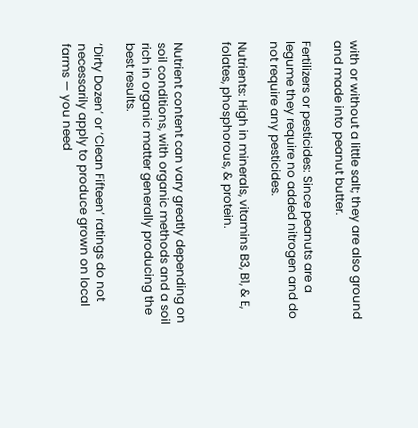with or without a little salt; they are also ground and made into peanut butter.

Fertilizers or pesticides: Since peanuts are a legume they require no added nitrogen and do not require any pesticides.

Nutrients: High in minerals, vitamins B3, B1, & E, folates, phosphorous, & protein.


Nutrient content can vary greatly depending on soil conditions, with organic methods and a soil rich in organic matter generally producing the best results.

‘Dirty Dozen’ or ‘Clean Fifteen’ ratings do not necessarily apply to produce grown on local farms — you need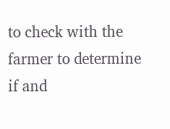to check with the farmer to determine if and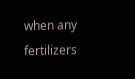when any fertilizers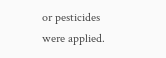or pesticides were applied.